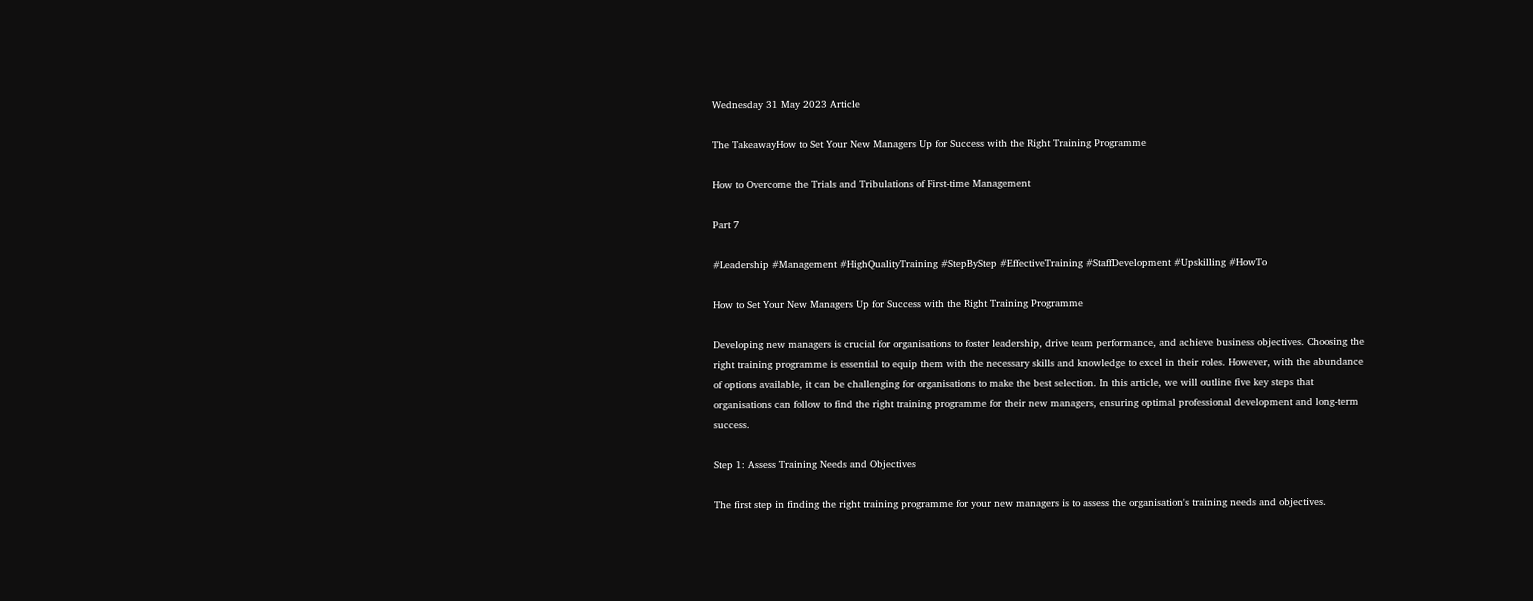Wednesday 31 May 2023 Article

The TakeawayHow to Set Your New Managers Up for Success with the Right Training Programme

How to Overcome the Trials and Tribulations of First-time Management

Part 7

#Leadership #Management #HighQualityTraining #StepByStep #EffectiveTraining #StaffDevelopment #Upskilling #HowTo

How to Set Your New Managers Up for Success with the Right Training Programme

Developing new managers is crucial for organisations to foster leadership, drive team performance, and achieve business objectives. Choosing the right training programme is essential to equip them with the necessary skills and knowledge to excel in their roles. However, with the abundance of options available, it can be challenging for organisations to make the best selection. In this article, we will outline five key steps that organisations can follow to find the right training programme for their new managers, ensuring optimal professional development and long-term success.

Step 1: Assess Training Needs and Objectives

The first step in finding the right training programme for your new managers is to assess the organisation's training needs and objectives.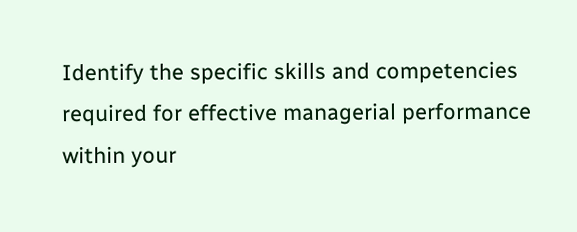Identify the specific skills and competencies required for effective managerial performance within your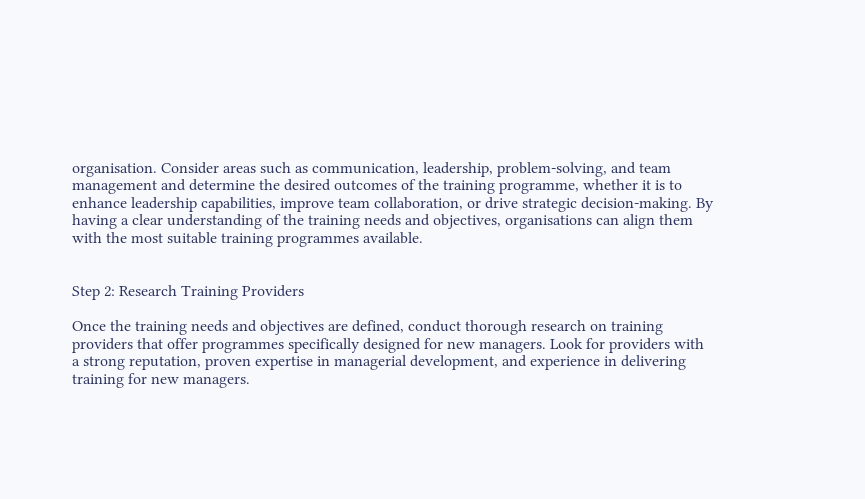organisation. Consider areas such as communication, leadership, problem-solving, and team management and determine the desired outcomes of the training programme, whether it is to enhance leadership capabilities, improve team collaboration, or drive strategic decision-making. By having a clear understanding of the training needs and objectives, organisations can align them with the most suitable training programmes available.


Step 2: Research Training Providers

Once the training needs and objectives are defined, conduct thorough research on training providers that offer programmes specifically designed for new managers. Look for providers with a strong reputation, proven expertise in managerial development, and experience in delivering training for new managers.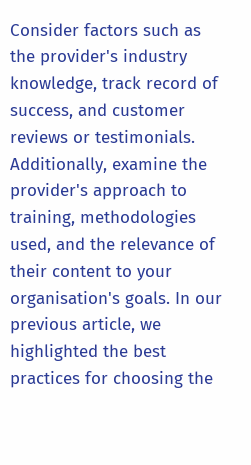Consider factors such as the provider's industry knowledge, track record of success, and customer reviews or testimonials. Additionally, examine the provider's approach to training, methodologies used, and the relevance of their content to your organisation's goals. In our previous article, we highlighted the best practices for choosing the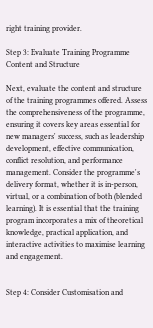right training provider.

Step 3: Evaluate Training Programme Content and Structure

Next, evaluate the content and structure of the training programmes offered. Assess the comprehensiveness of the programme, ensuring it covers key areas essential for new managers' success, such as leadership development, effective communication, conflict resolution, and performance management. Consider the programme's delivery format, whether it is in-person, virtual, or a combination of both (blended learning). It is essential that the training program incorporates a mix of theoretical knowledge, practical application, and interactive activities to maximise learning and engagement.


Step 4: Consider Customisation and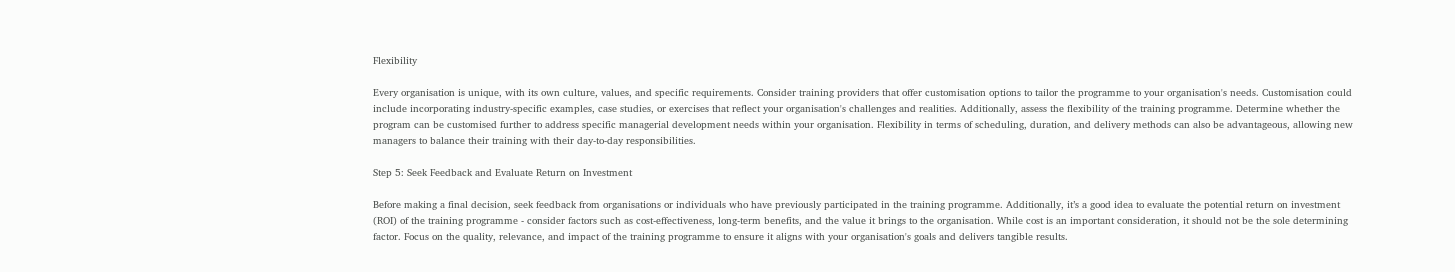Flexibility

Every organisation is unique, with its own culture, values, and specific requirements. Consider training providers that offer customisation options to tailor the programme to your organisation's needs. Customisation could include incorporating industry-specific examples, case studies, or exercises that reflect your organisation's challenges and realities. Additionally, assess the flexibility of the training programme. Determine whether the program can be customised further to address specific managerial development needs within your organisation. Flexibility in terms of scheduling, duration, and delivery methods can also be advantageous, allowing new managers to balance their training with their day-to-day responsibilities.

Step 5: Seek Feedback and Evaluate Return on Investment

Before making a final decision, seek feedback from organisations or individuals who have previously participated in the training programme. Additionally, it’s a good idea to evaluate the potential return on investment (ROI) of the training programme - consider factors such as cost-effectiveness, long-term benefits, and the value it brings to the organisation. While cost is an important consideration, it should not be the sole determining factor. Focus on the quality, relevance, and impact of the training programme to ensure it aligns with your organisation's goals and delivers tangible results.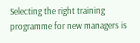Selecting the right training programme for new managers is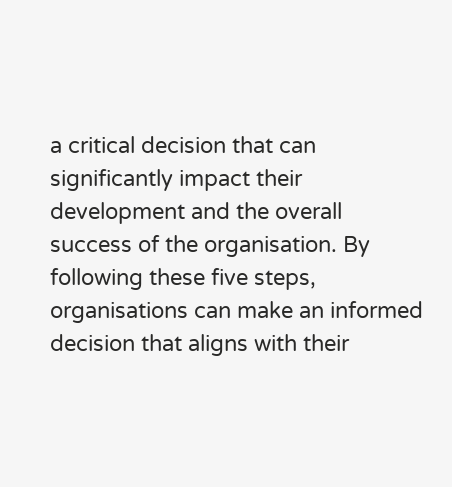a critical decision that can significantly impact their development and the overall success of the organisation. By following these five steps, organisations can make an informed decision that aligns with their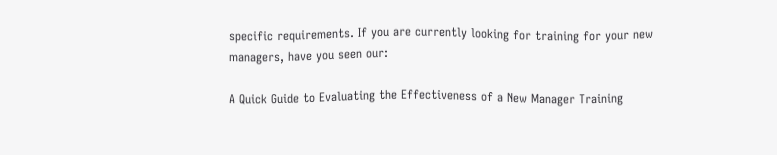specific requirements. If you are currently looking for training for your new managers, have you seen our:

A Quick Guide to Evaluating the Effectiveness of a New Manager Training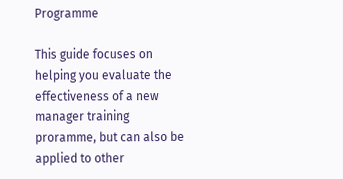Programme

This guide focuses on helping you evaluate the effectiveness of a new manager training proramme, but can also be applied to other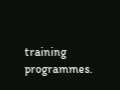training programmes.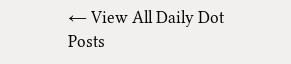← View All Daily Dot Posts